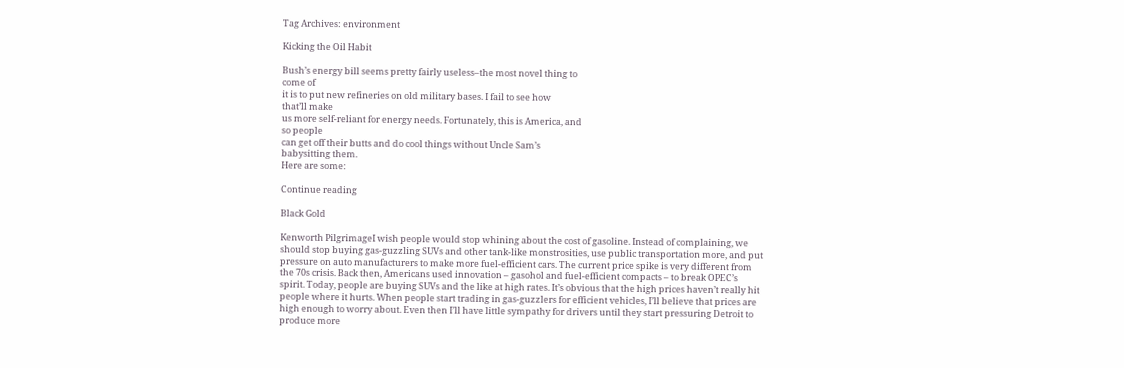Tag Archives: environment

Kicking the Oil Habit

Bush’s energy bill seems pretty fairly useless–the most novel thing to
come of
it is to put new refineries on old military bases. I fail to see how
that’ll make
us more self-reliant for energy needs. Fortunately, this is America, and
so people
can get off their butts and do cool things without Uncle Sam’s
babysitting them.
Here are some:

Continue reading

Black Gold

Kenworth PilgrimageI wish people would stop whining about the cost of gasoline. Instead of complaining, we should stop buying gas-guzzling SUVs and other tank-like monstrosities, use public transportation more, and put pressure on auto manufacturers to make more fuel-efficient cars. The current price spike is very different from the 70s crisis. Back then, Americans used innovation – gasohol and fuel-efficient compacts – to break OPEC’s spirit. Today, people are buying SUVs and the like at high rates. It’s obvious that the high prices haven’t really hit people where it hurts. When people start trading in gas-guzzlers for efficient vehicles, I’ll believe that prices are high enough to worry about. Even then I’ll have little sympathy for drivers until they start pressuring Detroit to produce more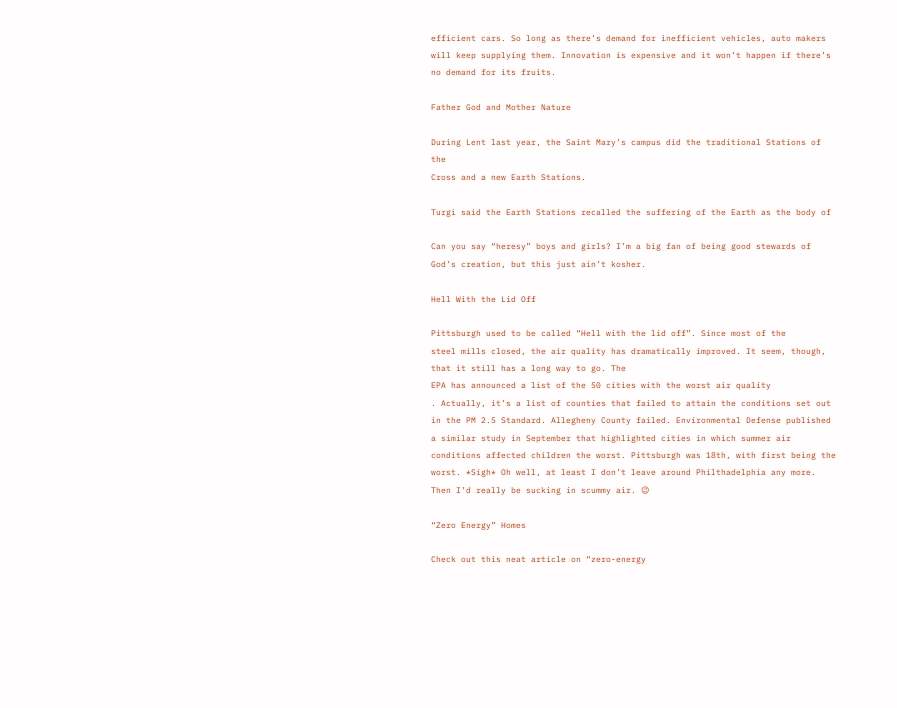efficient cars. So long as there’s demand for inefficient vehicles, auto makers will keep supplying them. Innovation is expensive and it won’t happen if there’s no demand for its fruits.

Father God and Mother Nature

During Lent last year, the Saint Mary’s campus did the traditional Stations of the
Cross and a new Earth Stations.

Turgi said the Earth Stations recalled the suffering of the Earth as the body of

Can you say “heresy” boys and girls? I’m a big fan of being good stewards of God’s creation, but this just ain’t kosher.

Hell With the Lid Off

Pittsburgh used to be called “Hell with the lid off”. Since most of the
steel mills closed, the air quality has dramatically improved. It seem, though,
that it still has a long way to go. The
EPA has announced a list of the 50 cities with the worst air quality
. Actually, it’s a list of counties that failed to attain the conditions set out in the PM 2.5 Standard. Allegheny County failed. Environmental Defense published a similar study in September that highlighted cities in which summer air conditions affected children the worst. Pittsburgh was 18th, with first being the worst. *Sigh* Oh well, at least I don’t leave around Philthadelphia any more. Then I’d really be sucking in scummy air. 😉

“Zero Energy” Homes

Check out this neat article on “zero-energy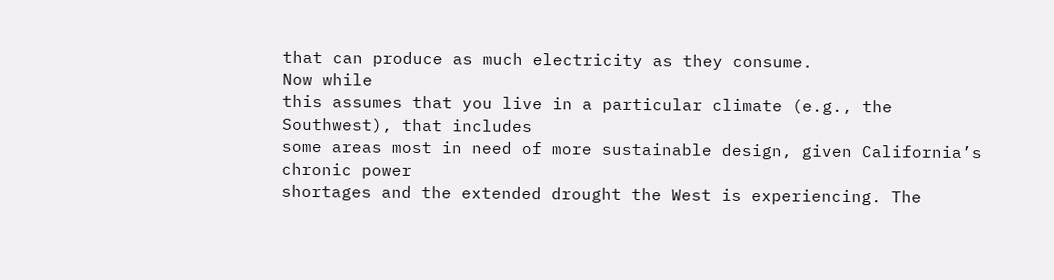that can produce as much electricity as they consume.
Now while
this assumes that you live in a particular climate (e.g., the
Southwest), that includes
some areas most in need of more sustainable design, given California’s
chronic power
shortages and the extended drought the West is experiencing. The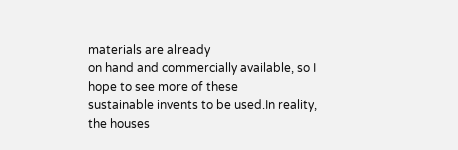materials are already
on hand and commercially available, so I hope to see more of these
sustainable invents to be used.In reality, the houses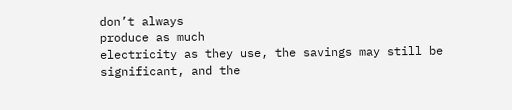don’t always
produce as much
electricity as they use, the savings may still be significant, and the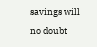savings will
no doubt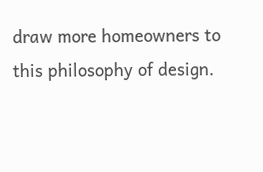draw more homeowners to this philosophy of design.